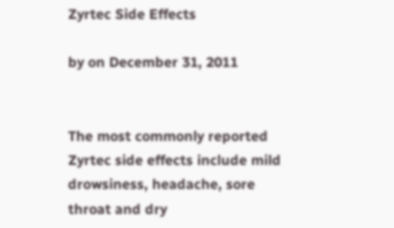Zyrtec Side Effects

by on December 31, 2011


The most commonly reported Zyrtec side effects include mild drowsiness, headache, sore throat and dry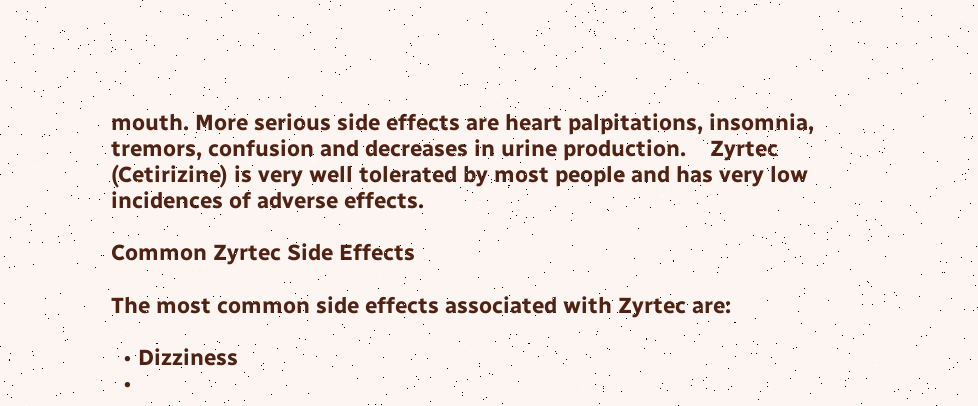mouth. More serious side effects are heart palpitations, insomnia, tremors, confusion and decreases in urine production.    Zyrtec (Cetirizine) is very well tolerated by most people and has very low incidences of adverse effects.

Common Zyrtec Side Effects

The most common side effects associated with Zyrtec are:

  • Dizziness
  •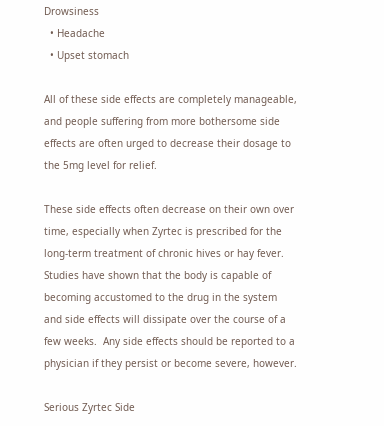Drowsiness
  • Headache
  • Upset stomach

All of these side effects are completely manageable, and people suffering from more bothersome side effects are often urged to decrease their dosage to the 5mg level for relief.

These side effects often decrease on their own over time, especially when Zyrtec is prescribed for the long-term treatment of chronic hives or hay fever. Studies have shown that the body is capable of becoming accustomed to the drug in the system and side effects will dissipate over the course of a few weeks.  Any side effects should be reported to a physician if they persist or become severe, however.

Serious Zyrtec Side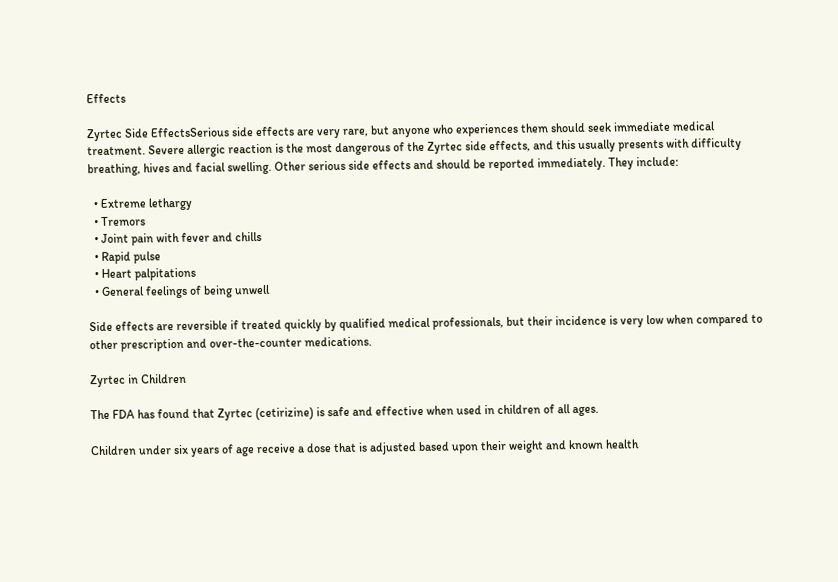Effects

Zyrtec Side EffectsSerious side effects are very rare, but anyone who experiences them should seek immediate medical treatment. Severe allergic reaction is the most dangerous of the Zyrtec side effects, and this usually presents with difficulty breathing, hives and facial swelling. Other serious side effects and should be reported immediately. They include:

  • Extreme lethargy
  • Tremors
  • Joint pain with fever and chills
  • Rapid pulse
  • Heart palpitations
  • General feelings of being unwell

Side effects are reversible if treated quickly by qualified medical professionals, but their incidence is very low when compared to other prescription and over-the-counter medications.

Zyrtec in Children

The FDA has found that Zyrtec (cetirizine) is safe and effective when used in children of all ages.

Children under six years of age receive a dose that is adjusted based upon their weight and known health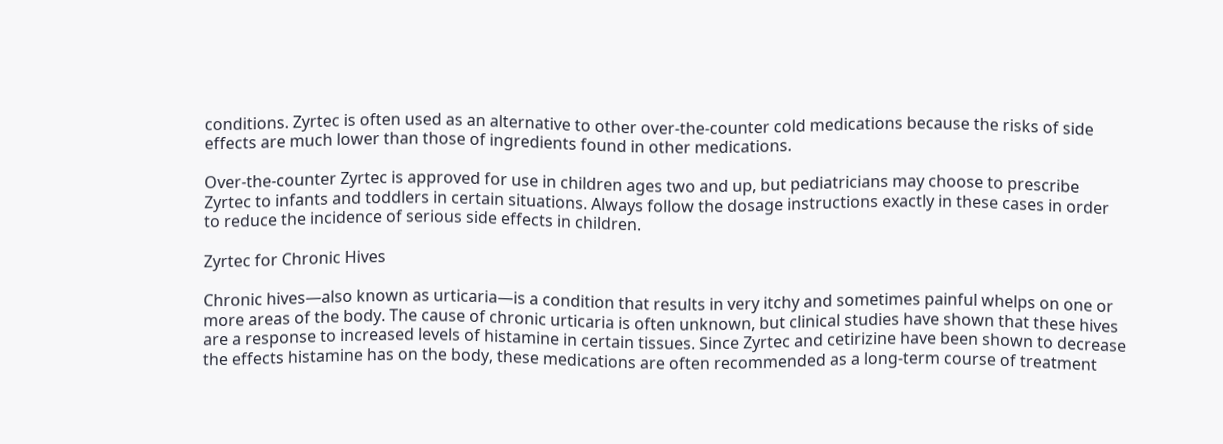conditions. Zyrtec is often used as an alternative to other over-the-counter cold medications because the risks of side effects are much lower than those of ingredients found in other medications.

Over-the-counter Zyrtec is approved for use in children ages two and up, but pediatricians may choose to prescribe Zyrtec to infants and toddlers in certain situations. Always follow the dosage instructions exactly in these cases in order to reduce the incidence of serious side effects in children.

Zyrtec for Chronic Hives

Chronic hives—also known as urticaria—is a condition that results in very itchy and sometimes painful whelps on one or more areas of the body. The cause of chronic urticaria is often unknown, but clinical studies have shown that these hives are a response to increased levels of histamine in certain tissues. Since Zyrtec and cetirizine have been shown to decrease the effects histamine has on the body, these medications are often recommended as a long-term course of treatment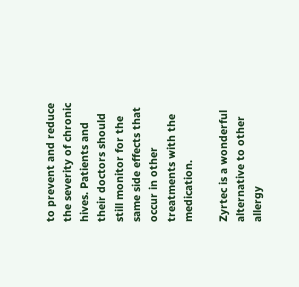to prevent and reduce the severity of chronic hives. Patients and their doctors should still monitor for the same side effects that occur in other treatments with the medication.

Zyrtec is a wonderful alternative to other allergy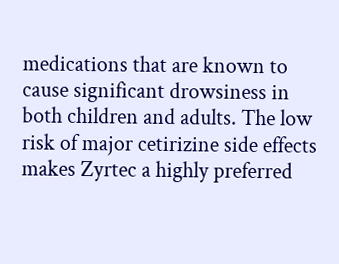medications that are known to cause significant drowsiness in both children and adults. The low risk of major cetirizine side effects makes Zyrtec a highly preferred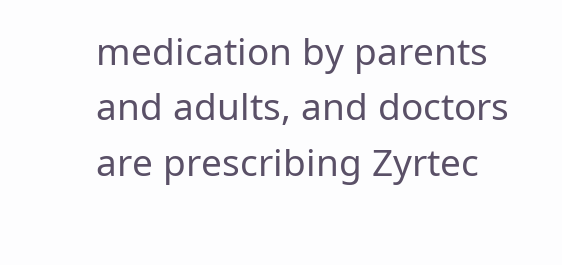medication by parents and adults, and doctors are prescribing Zyrtec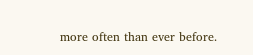more often than ever before.